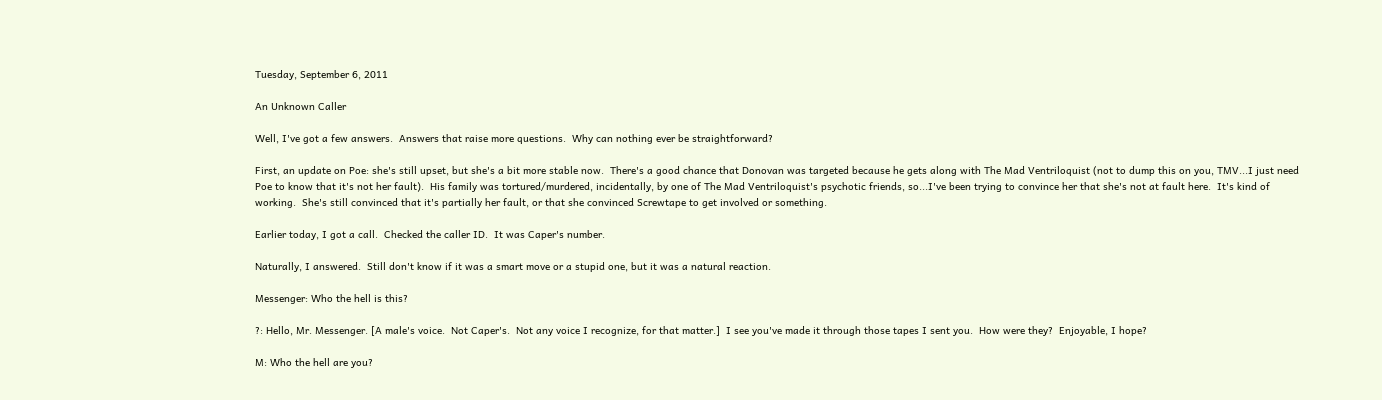Tuesday, September 6, 2011

An Unknown Caller

Well, I've got a few answers.  Answers that raise more questions.  Why can nothing ever be straightforward?

First, an update on Poe: she's still upset, but she's a bit more stable now.  There's a good chance that Donovan was targeted because he gets along with The Mad Ventriloquist (not to dump this on you, TMV...I just need Poe to know that it's not her fault).  His family was tortured/murdered, incidentally, by one of The Mad Ventriloquist's psychotic friends, so...I've been trying to convince her that she's not at fault here.  It's kind of working.  She's still convinced that it's partially her fault, or that she convinced Screwtape to get involved or something.

Earlier today, I got a call.  Checked the caller ID.  It was Caper's number.

Naturally, I answered.  Still don't know if it was a smart move or a stupid one, but it was a natural reaction.

Messenger: Who the hell is this?

?: Hello, Mr. Messenger. [A male's voice.  Not Caper's.  Not any voice I recognize, for that matter.]  I see you've made it through those tapes I sent you.  How were they?  Enjoyable, I hope?

M: Who the hell are you?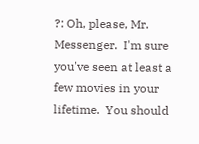?: Oh, please, Mr. Messenger.  I'm sure you've seen at least a few movies in your lifetime.  You should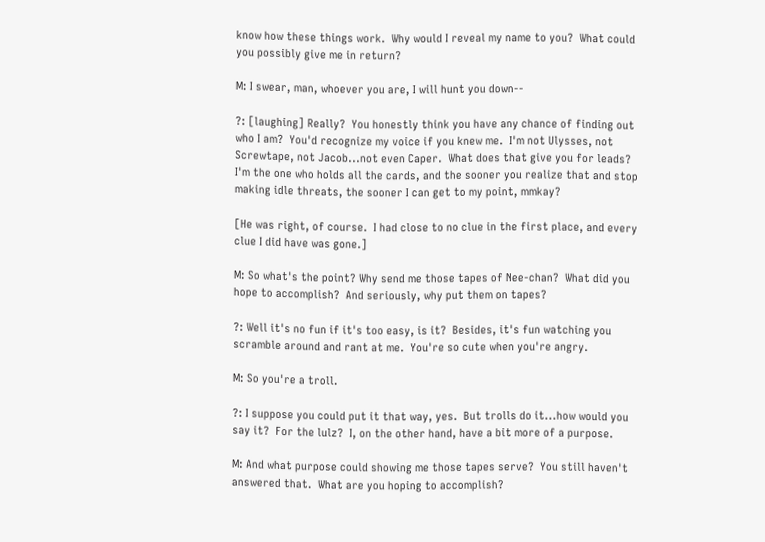know how these things work.  Why would I reveal my name to you?  What could you possibly give me in return?

M: I swear, man, whoever you are, I will hunt you down--

?: [laughing] Really?  You honestly think you have any chance of finding out who I am?  You'd recognize my voice if you knew me.  I'm not Ulysses, not Screwtape, not Jacob...not even Caper.  What does that give you for leads?  I'm the one who holds all the cards, and the sooner you realize that and stop making idle threats, the sooner I can get to my point, mmkay?

[He was right, of course.  I had close to no clue in the first place, and every clue I did have was gone.]

M: So what's the point? Why send me those tapes of Nee-chan?  What did you hope to accomplish?  And seriously, why put them on tapes?

?: Well it's no fun if it's too easy, is it?  Besides, it's fun watching you scramble around and rant at me.  You're so cute when you're angry.

M: So you're a troll.

?: I suppose you could put it that way, yes.  But trolls do it...how would you say it?  For the lulz?  I, on the other hand, have a bit more of a purpose.

M: And what purpose could showing me those tapes serve?  You still haven't answered that.  What are you hoping to accomplish?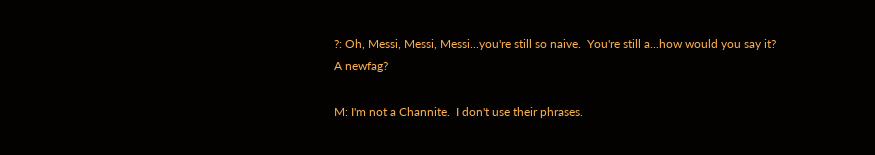?: Oh, Messi, Messi, Messi...you're still so naive.  You're still a...how would you say it?  A newfag?

M: I'm not a Channite.  I don't use their phrases.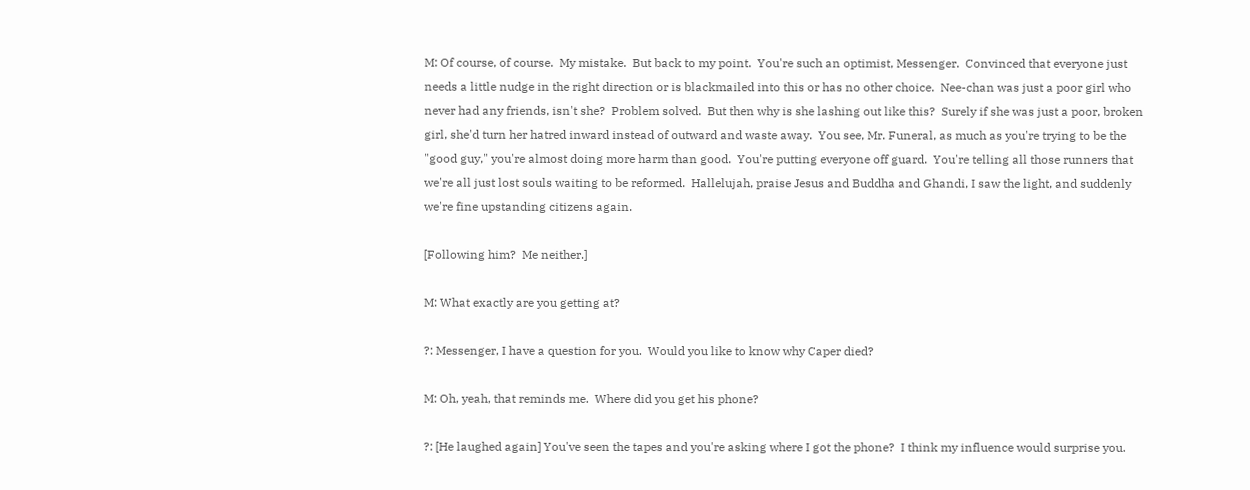M: Of course, of course.  My mistake.  But back to my point.  You're such an optimist, Messenger.  Convinced that everyone just needs a little nudge in the right direction or is blackmailed into this or has no other choice.  Nee-chan was just a poor girl who never had any friends, isn't she?  Problem solved.  But then why is she lashing out like this?  Surely if she was just a poor, broken girl, she'd turn her hatred inward instead of outward and waste away.  You see, Mr. Funeral, as much as you're trying to be the "good guy," you're almost doing more harm than good.  You're putting everyone off guard.  You're telling all those runners that we're all just lost souls waiting to be reformed.  Hallelujah, praise Jesus and Buddha and Ghandi, I saw the light, and suddenly we're fine upstanding citizens again.

[Following him?  Me neither.]

M: What exactly are you getting at?

?: Messenger, I have a question for you.  Would you like to know why Caper died?

M: Oh, yeah, that reminds me.  Where did you get his phone?

?: [He laughed again] You've seen the tapes and you're asking where I got the phone?  I think my influence would surprise you.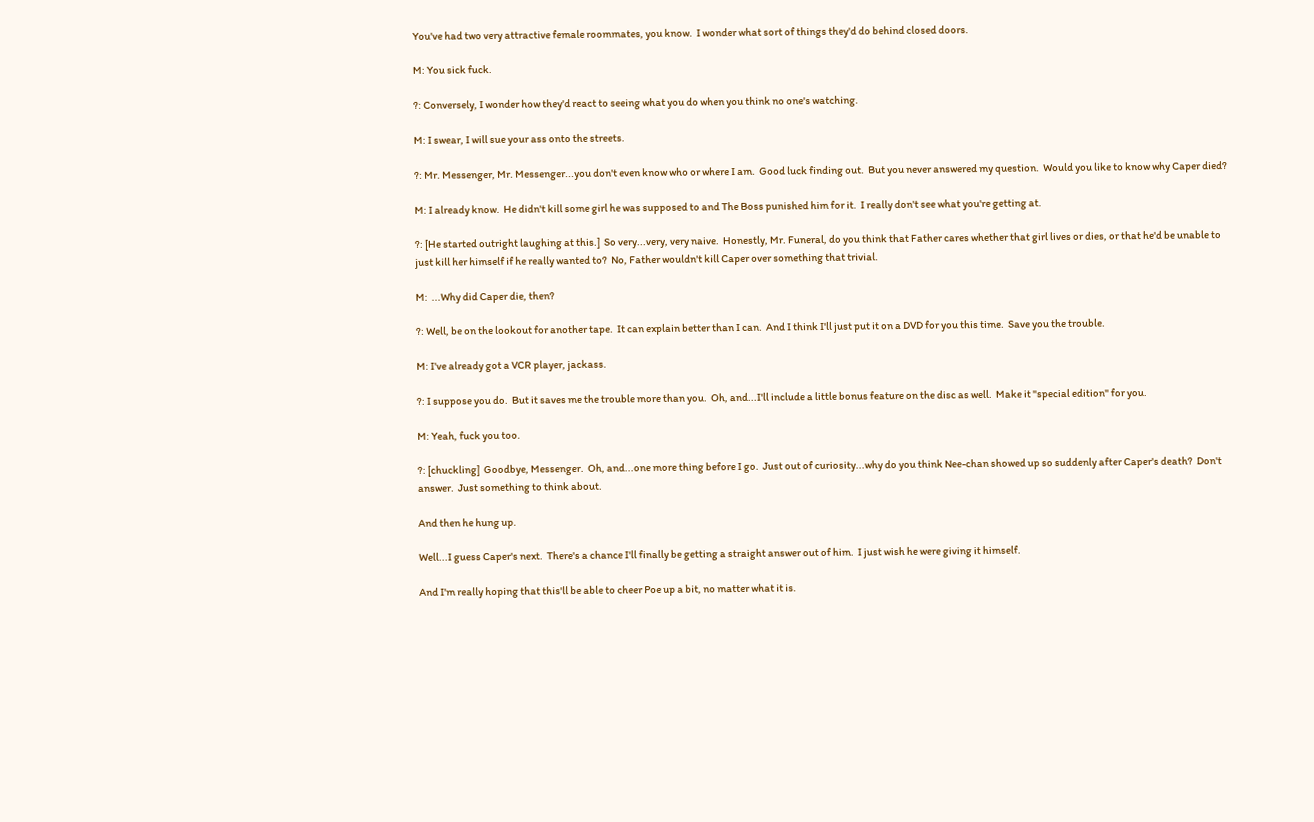You've had two very attractive female roommates, you know.  I wonder what sort of things they'd do behind closed doors.

M: You sick fuck.

?: Conversely, I wonder how they'd react to seeing what you do when you think no one's watching.

M: I swear, I will sue your ass onto the streets.

?: Mr. Messenger, Mr. Messenger...you don't even know who or where I am.  Good luck finding out.  But you never answered my question.  Would you like to know why Caper died?

M: I already know.  He didn't kill some girl he was supposed to and The Boss punished him for it.  I really don't see what you're getting at.

?: [He started outright laughing at this.]  So very...very, very naive.  Honestly, Mr. Funeral, do you think that Father cares whether that girl lives or dies, or that he'd be unable to just kill her himself if he really wanted to?  No, Father wouldn't kill Caper over something that trivial.

M:  ...Why did Caper die, then?

?: Well, be on the lookout for another tape.  It can explain better than I can.  And I think I'll just put it on a DVD for you this time.  Save you the trouble.

M: I've already got a VCR player, jackass.

?: I suppose you do.  But it saves me the trouble more than you.  Oh, and...I'll include a little bonus feature on the disc as well.  Make it "special edition" for you.

M: Yeah, fuck you too.

?: [chuckling]  Goodbye, Messenger.  Oh, and...one more thing before I go.  Just out of curiosity...why do you think Nee-chan showed up so suddenly after Caper's death?  Don't answer.  Just something to think about.

And then he hung up.

Well...I guess Caper's next.  There's a chance I'll finally be getting a straight answer out of him.  I just wish he were giving it himself.

And I'm really hoping that this'll be able to cheer Poe up a bit, no matter what it is.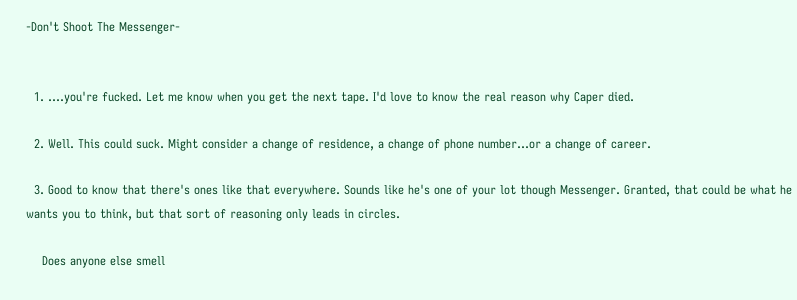-Don't Shoot The Messenger-


  1. ....you're fucked. Let me know when you get the next tape. I'd love to know the real reason why Caper died.

  2. Well. This could suck. Might consider a change of residence, a change of phone number...or a change of career.

  3. Good to know that there's ones like that everywhere. Sounds like he's one of your lot though Messenger. Granted, that could be what he wants you to think, but that sort of reasoning only leads in circles.

    Does anyone else smell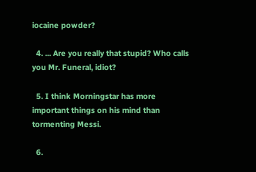iocaine powder?

  4. ... Are you really that stupid? Who calls you Mr. Funeral, idiot?

  5. I think Morningstar has more important things on his mind than tormenting Messi.

  6.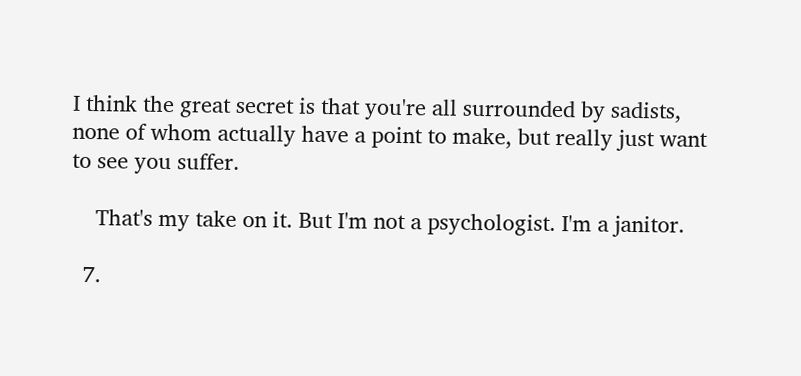I think the great secret is that you're all surrounded by sadists, none of whom actually have a point to make, but really just want to see you suffer.

    That's my take on it. But I'm not a psychologist. I'm a janitor.

  7.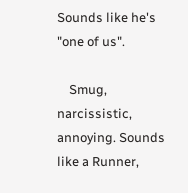Sounds like he's "one of us".

    Smug, narcissistic, annoying. Sounds like a Runner,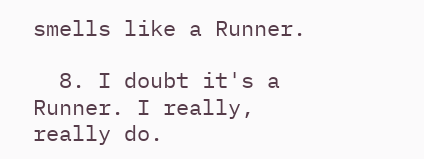smells like a Runner.

  8. I doubt it's a Runner. I really, really do.